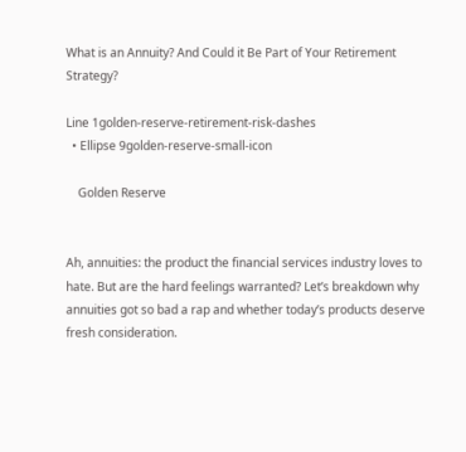What is an Annuity? And Could it Be Part of Your Retirement Strategy?

Line 1golden-reserve-retirement-risk-dashes
  • Ellipse 9golden-reserve-small-icon

    Golden Reserve


Ah, annuities: the product the financial services industry loves to hate. But are the hard feelings warranted? Let’s breakdown why annuities got so bad a rap and whether today’s products deserve fresh consideration.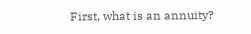First, what is an annuity?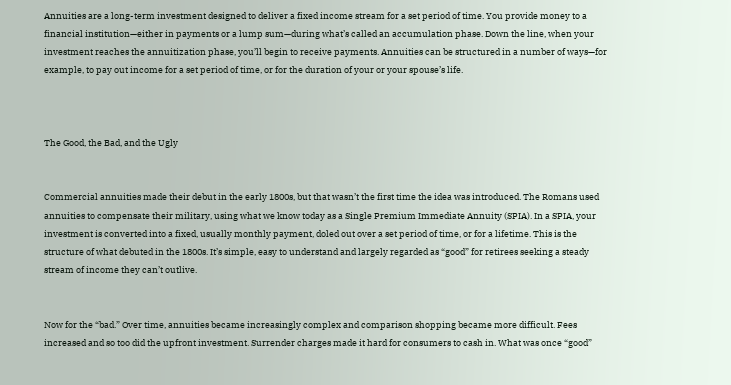Annuities are a long-term investment designed to deliver a fixed income stream for a set period of time. You provide money to a financial institution—either in payments or a lump sum—during what’s called an accumulation phase. Down the line, when your investment reaches the annuitization phase, you’ll begin to receive payments. Annuities can be structured in a number of ways—for example, to pay out income for a set period of time, or for the duration of your or your spouse’s life.



The Good, the Bad, and the Ugly


Commercial annuities made their debut in the early 1800s, but that wasn’t the first time the idea was introduced. The Romans used annuities to compensate their military, using what we know today as a Single Premium Immediate Annuity (SPIA). In a SPIA, your investment is converted into a fixed, usually monthly payment, doled out over a set period of time, or for a lifetime. This is the structure of what debuted in the 1800s. It’s simple, easy to understand and largely regarded as “good” for retirees seeking a steady stream of income they can’t outlive.


Now for the “bad.” Over time, annuities became increasingly complex and comparison shopping became more difficult. Fees increased and so too did the upfront investment. Surrender charges made it hard for consumers to cash in. What was once “good”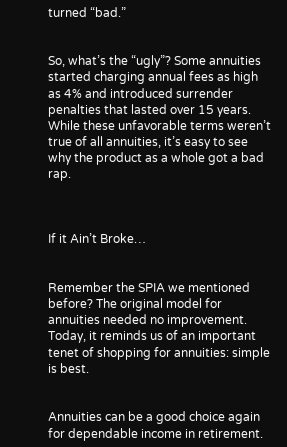turned “bad.”


So, what’s the “ugly”? Some annuities started charging annual fees as high as 4% and introduced surrender penalties that lasted over 15 years. While these unfavorable terms weren’t true of all annuities, it’s easy to see why the product as a whole got a bad rap.



If it Ain’t Broke…


Remember the SPIA we mentioned before? The original model for annuities needed no improvement. Today, it reminds us of an important tenet of shopping for annuities: simple is best.


Annuities can be a good choice again for dependable income in retirement.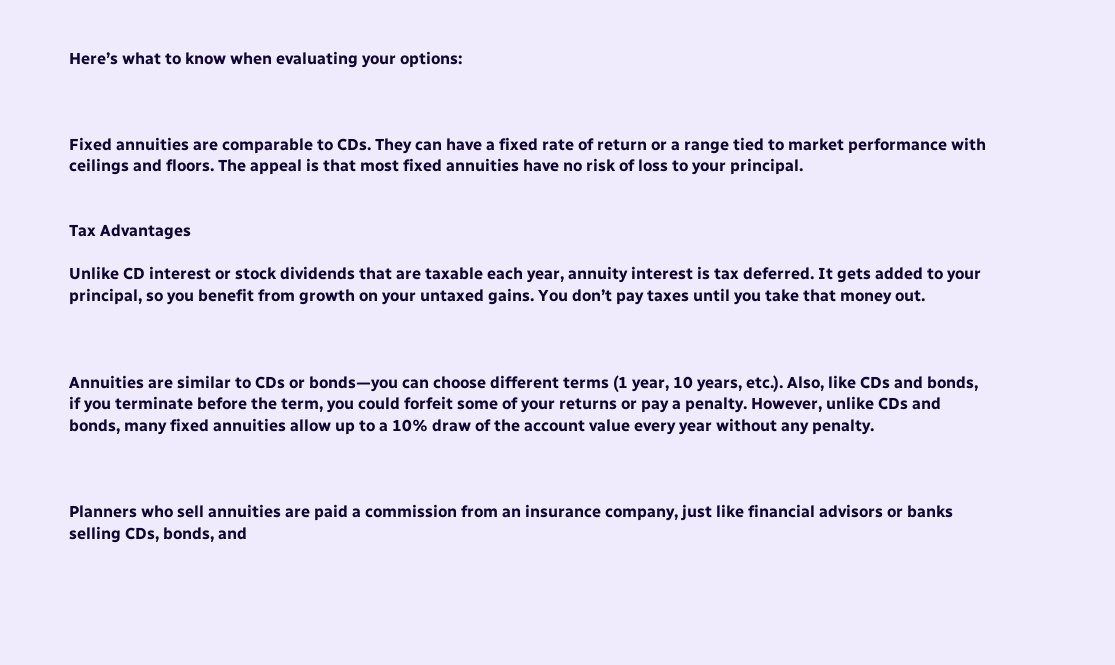Here’s what to know when evaluating your options:



Fixed annuities are comparable to CDs. They can have a fixed rate of return or a range tied to market performance with ceilings and floors. The appeal is that most fixed annuities have no risk of loss to your principal.


Tax Advantages

Unlike CD interest or stock dividends that are taxable each year, annuity interest is tax deferred. It gets added to your principal, so you benefit from growth on your untaxed gains. You don’t pay taxes until you take that money out.



Annuities are similar to CDs or bonds—you can choose different terms (1 year, 10 years, etc.). Also, like CDs and bonds, if you terminate before the term, you could forfeit some of your returns or pay a penalty. However, unlike CDs and bonds, many fixed annuities allow up to a 10% draw of the account value every year without any penalty.



Planners who sell annuities are paid a commission from an insurance company, just like financial advisors or banks selling CDs, bonds, and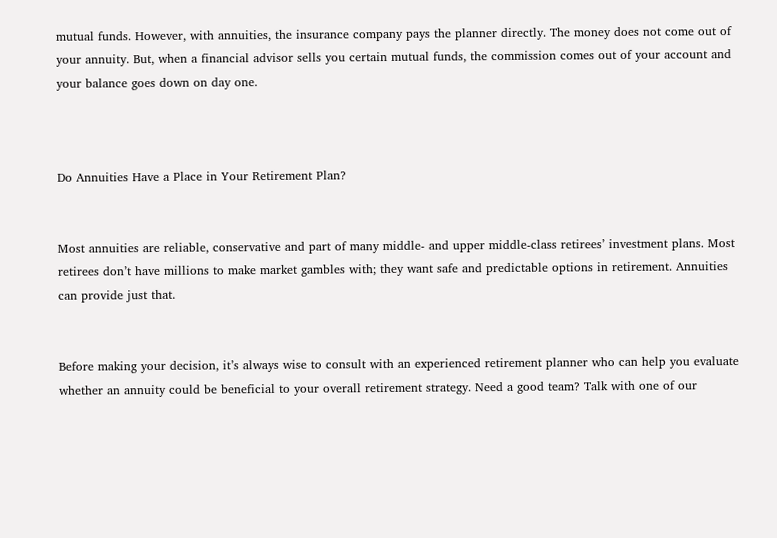mutual funds. However, with annuities, the insurance company pays the planner directly. The money does not come out of your annuity. But, when a financial advisor sells you certain mutual funds, the commission comes out of your account and your balance goes down on day one.



Do Annuities Have a Place in Your Retirement Plan?


Most annuities are reliable, conservative and part of many middle- and upper middle-class retirees’ investment plans. Most retirees don’t have millions to make market gambles with; they want safe and predictable options in retirement. Annuities can provide just that.


Before making your decision, it’s always wise to consult with an experienced retirement planner who can help you evaluate whether an annuity could be beneficial to your overall retirement strategy. Need a good team? Talk with one of our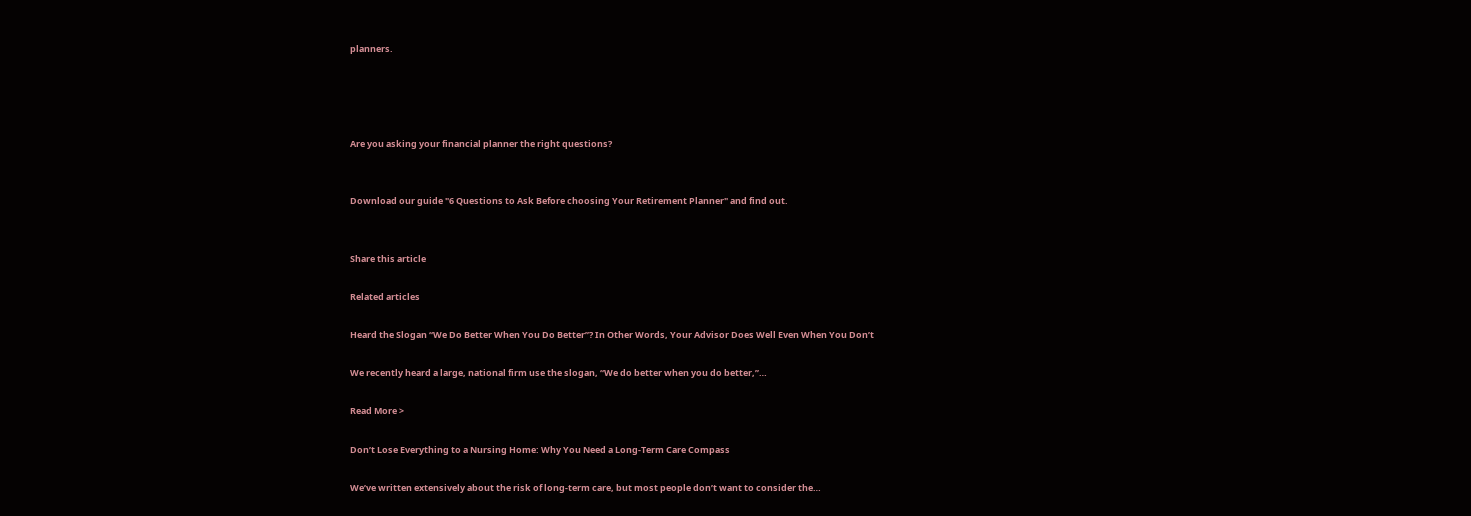planners.




Are you asking your financial planner the right questions?


Download our guide "6 Questions to Ask Before choosing Your Retirement Planner" and find out.


Share this article

Related articles

Heard the Slogan “We Do Better When You Do Better”? In Other Words, Your Advisor Does Well Even When You Don’t

We recently heard a large, national firm use the slogan, “We do better when you do better,”…

Read More >

Don’t Lose Everything to a Nursing Home: Why You Need a Long-Term Care Compass

We’ve written extensively about the risk of long-term care, but most people don’t want to consider the…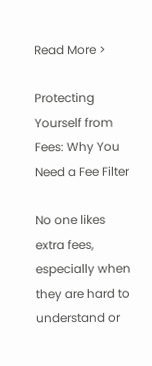Read More >

Protecting Yourself from Fees: Why You Need a Fee Filter

No one likes extra fees, especially when they are hard to understand or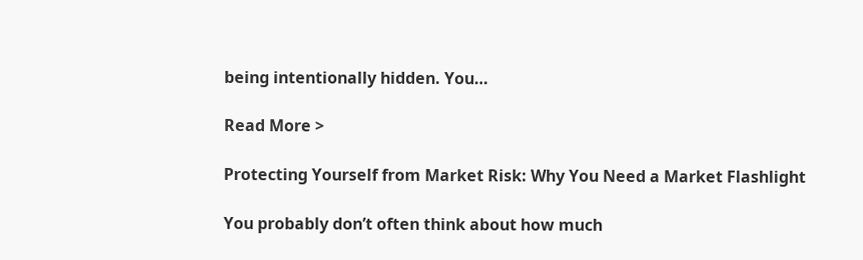being intentionally hidden. You…

Read More >

Protecting Yourself from Market Risk: Why You Need a Market Flashlight

You probably don’t often think about how much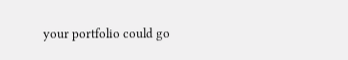your portfolio could go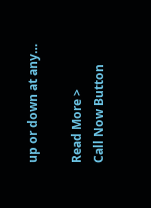up or down at any…

Read More >
Call Now Button